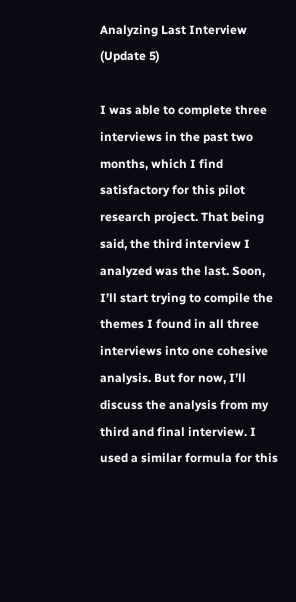Analyzing Last Interview (Update 5)

I was able to complete three interviews in the past two months, which I find satisfactory for this pilot research project. That being said, the third interview I analyzed was the last. Soon, I’ll start trying to compile the themes I found in all three interviews into one cohesive analysis. But for now, I’ll discuss the analysis from my third and final interview. I used a similar formula for this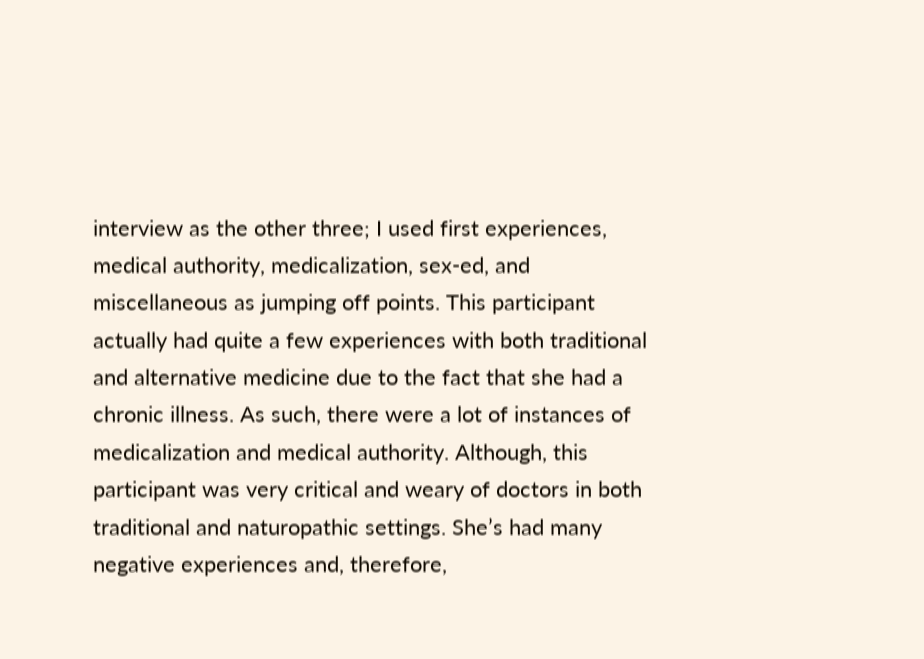interview as the other three; I used first experiences, medical authority, medicalization, sex-ed, and miscellaneous as jumping off points. This participant actually had quite a few experiences with both traditional and alternative medicine due to the fact that she had a chronic illness. As such, there were a lot of instances of medicalization and medical authority. Although, this participant was very critical and weary of doctors in both traditional and naturopathic settings. She’s had many negative experiences and, therefore,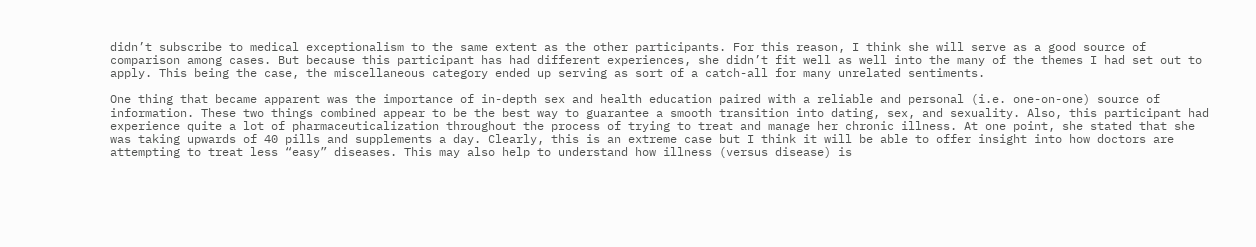didn’t subscribe to medical exceptionalism to the same extent as the other participants. For this reason, I think she will serve as a good source of comparison among cases. But because this participant has had different experiences, she didn’t fit well as well into the many of the themes I had set out to apply. This being the case, the miscellaneous category ended up serving as sort of a catch-all for many unrelated sentiments.

One thing that became apparent was the importance of in-depth sex and health education paired with a reliable and personal (i.e. one-on-one) source of information. These two things combined appear to be the best way to guarantee a smooth transition into dating, sex, and sexuality. Also, this participant had experience quite a lot of pharmaceuticalization throughout the process of trying to treat and manage her chronic illness. At one point, she stated that she was taking upwards of 40 pills and supplements a day. Clearly, this is an extreme case but I think it will be able to offer insight into how doctors are attempting to treat less “easy” diseases. This may also help to understand how illness (versus disease) is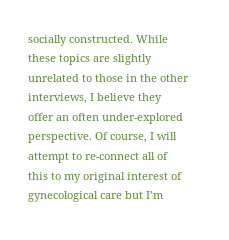socially constructed. While these topics are slightly unrelated to those in the other interviews, I believe they offer an often under-explored perspective. Of course, I will attempt to re-connect all of this to my original interest of gynecological care but I’m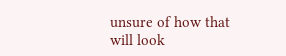unsure of how that will look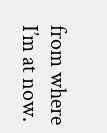from where I’m at now.